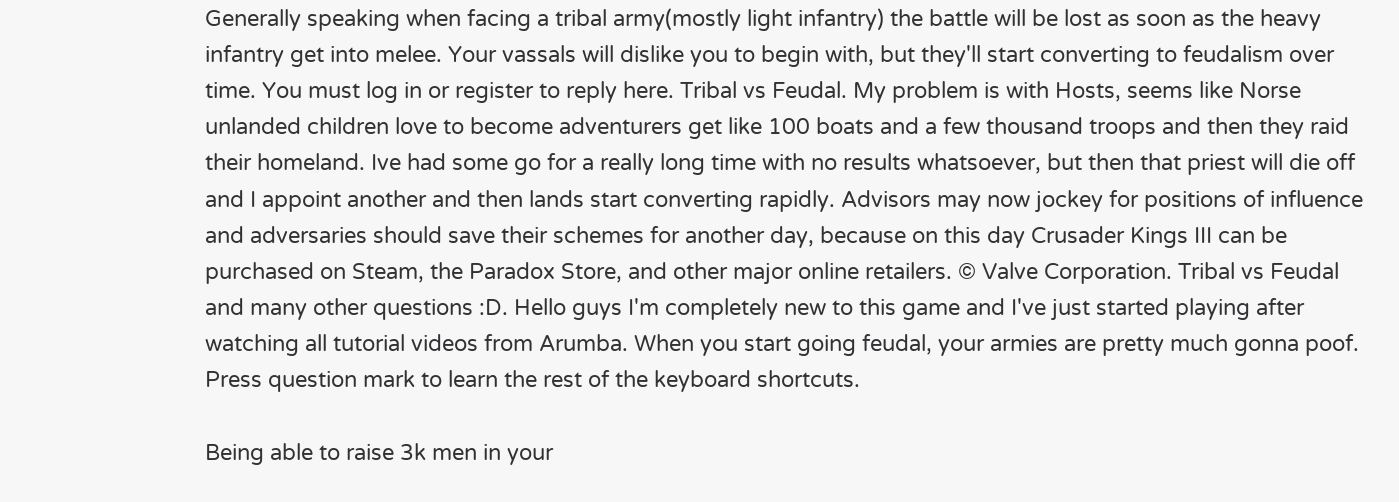Generally speaking when facing a tribal army(mostly light infantry) the battle will be lost as soon as the heavy infantry get into melee. Your vassals will dislike you to begin with, but they'll start converting to feudalism over time. You must log in or register to reply here. Tribal vs Feudal. My problem is with Hosts, seems like Norse unlanded children love to become adventurers get like 100 boats and a few thousand troops and then they raid their homeland. Ive had some go for a really long time with no results whatsoever, but then that priest will die off and I appoint another and then lands start converting rapidly. Advisors may now jockey for positions of influence and adversaries should save their schemes for another day, because on this day Crusader Kings III can be purchased on Steam, the Paradox Store, and other major online retailers. © Valve Corporation. Tribal vs Feudal and many other questions :D. Hello guys I'm completely new to this game and I've just started playing after watching all tutorial videos from Arumba. When you start going feudal, your armies are pretty much gonna poof. Press question mark to learn the rest of the keyboard shortcuts.

Being able to raise 3k men in your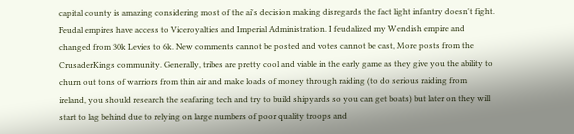capital county is amazing considering most of the ai's decision making disregards the fact light infantry doesn't fight. Feudal empires have access to Viceroyalties and Imperial Administration. I feudalized my Wendish empire and changed from 30k Levies to 6k. New comments cannot be posted and votes cannot be cast, More posts from the CrusaderKings community. Generally, tribes are pretty cool and viable in the early game as they give you the ability to churn out tons of warriors from thin air and make loads of money through raiding (to do serious raiding from ireland, you should research the seafaring tech and try to build shipyards so you can get boats) but later on they will start to lag behind due to relying on large numbers of poor quality troops and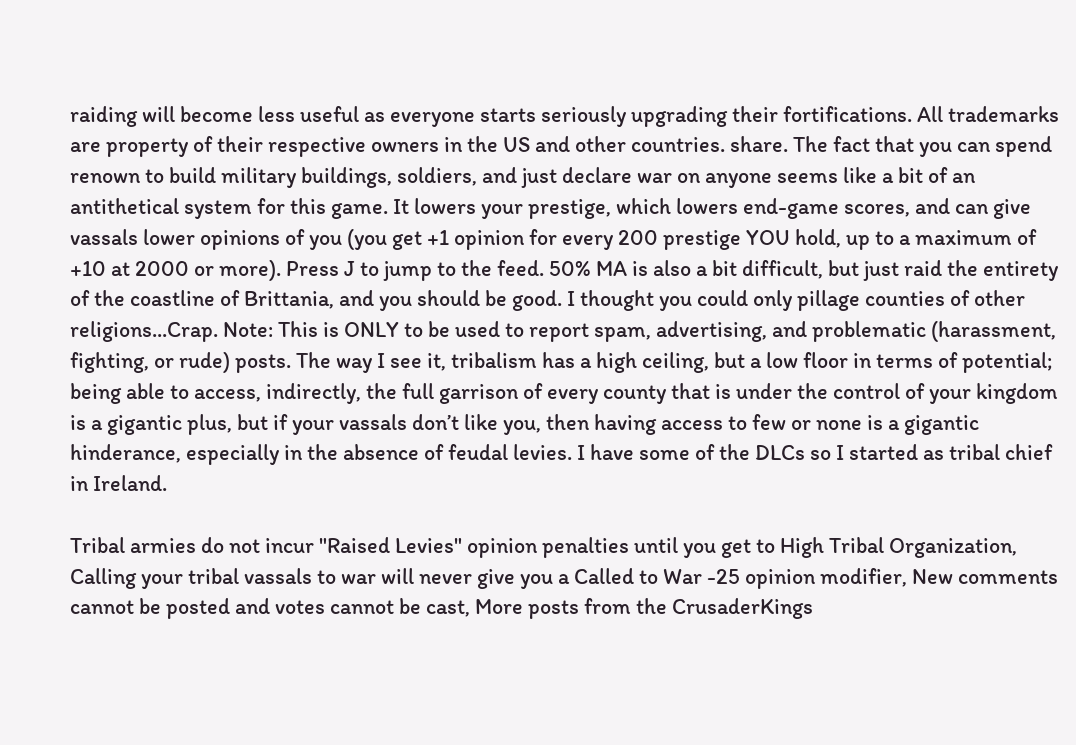raiding will become less useful as everyone starts seriously upgrading their fortifications. All trademarks are property of their respective owners in the US and other countries. share. The fact that you can spend renown to build military buildings, soldiers, and just declare war on anyone seems like a bit of an antithetical system for this game. It lowers your prestige, which lowers end-game scores, and can give vassals lower opinions of you (you get +1 opinion for every 200 prestige YOU hold, up to a maximum of +10 at 2000 or more). Press J to jump to the feed. 50% MA is also a bit difficult, but just raid the entirety of the coastline of Brittania, and you should be good. I thought you could only pillage counties of other religions...Crap. Note: This is ONLY to be used to report spam, advertising, and problematic (harassment, fighting, or rude) posts. The way I see it, tribalism has a high ceiling, but a low floor in terms of potential; being able to access, indirectly, the full garrison of every county that is under the control of your kingdom is a gigantic plus, but if your vassals don’t like you, then having access to few or none is a gigantic hinderance, especially in the absence of feudal levies. I have some of the DLCs so I started as tribal chief in Ireland.

Tribal armies do not incur "Raised Levies" opinion penalties until you get to High Tribal Organization, Calling your tribal vassals to war will never give you a Called to War -25 opinion modifier, New comments cannot be posted and votes cannot be cast, More posts from the CrusaderKings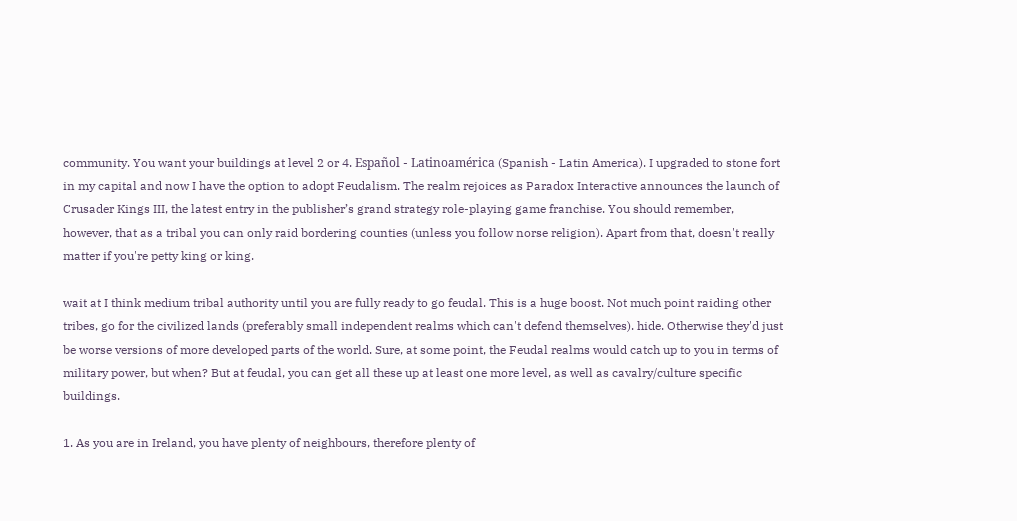community. You want your buildings at level 2 or 4. Español - Latinoamérica (Spanish - Latin America). I upgraded to stone fort in my capital and now I have the option to adopt Feudalism. The realm rejoices as Paradox Interactive announces the launch of Crusader Kings III, the latest entry in the publisher’s grand strategy role-playing game franchise. You should remember, however, that as a tribal you can only raid bordering counties (unless you follow norse religion). Apart from that, doesn't really matter if you're petty king or king.

wait at I think medium tribal authority until you are fully ready to go feudal. This is a huge boost. Not much point raiding other tribes, go for the civilized lands (preferably small independent realms which can't defend themselves). hide. Otherwise they'd just be worse versions of more developed parts of the world. Sure, at some point, the Feudal realms would catch up to you in terms of military power, but when? But at feudal, you can get all these up at least one more level, as well as cavalry/culture specific buildings.

1. As you are in Ireland, you have plenty of neighbours, therefore plenty of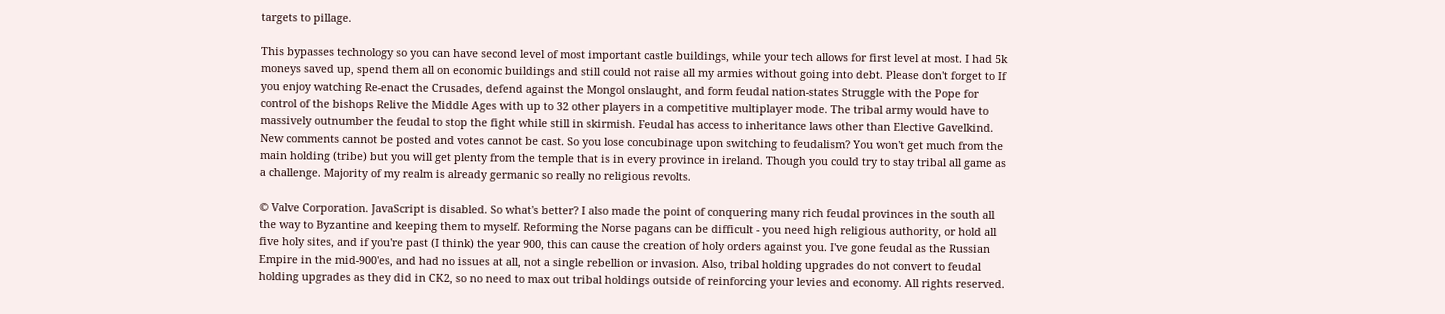targets to pillage.

This bypasses technology so you can have second level of most important castle buildings, while your tech allows for first level at most. I had 5k moneys saved up, spend them all on economic buildings and still could not raise all my armies without going into debt. Please don't forget to If you enjoy watching Re-enact the Crusades, defend against the Mongol onslaught, and form feudal nation-states Struggle with the Pope for control of the bishops Relive the Middle Ages with up to 32 other players in a competitive multiplayer mode. The tribal army would have to massively outnumber the feudal to stop the fight while still in skirmish. Feudal has access to inheritance laws other than Elective Gavelkind. New comments cannot be posted and votes cannot be cast. So you lose concubinage upon switching to feudalism? You won't get much from the main holding (tribe) but you will get plenty from the temple that is in every province in ireland. Though you could try to stay tribal all game as a challenge. Majority of my realm is already germanic so really no religious revolts.

© Valve Corporation. JavaScript is disabled. So what's better? I also made the point of conquering many rich feudal provinces in the south all the way to Byzantine and keeping them to myself. Reforming the Norse pagans can be difficult - you need high religious authority, or hold all five holy sites, and if you're past (I think) the year 900, this can cause the creation of holy orders against you. I've gone feudal as the Russian Empire in the mid-900'es, and had no issues at all, not a single rebellion or invasion. Also, tribal holding upgrades do not convert to feudal holding upgrades as they did in CK2, so no need to max out tribal holdings outside of reinforcing your levies and economy. All rights reserved.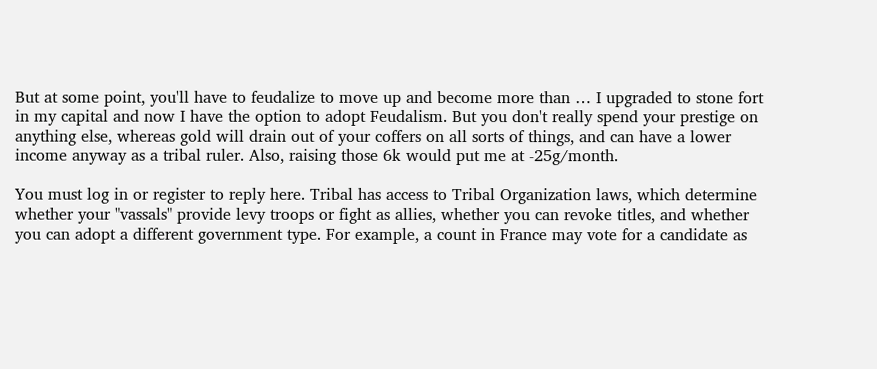But at some point, you'll have to feudalize to move up and become more than … I upgraded to stone fort in my capital and now I have the option to adopt Feudalism. But you don't really spend your prestige on anything else, whereas gold will drain out of your coffers on all sorts of things, and can have a lower income anyway as a tribal ruler. Also, raising those 6k would put me at -25g/month.

You must log in or register to reply here. Tribal has access to Tribal Organization laws, which determine whether your "vassals" provide levy troops or fight as allies, whether you can revoke titles, and whether you can adopt a different government type. For example, a count in France may vote for a candidate as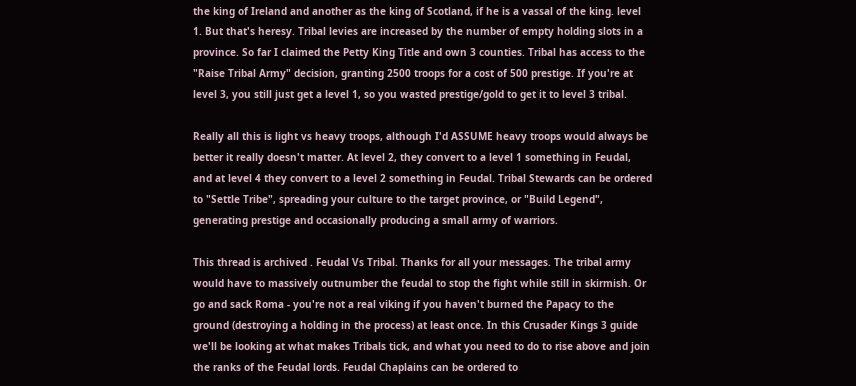the king of Ireland and another as the king of Scotland, if he is a vassal of the king. level 1. But that's heresy. Tribal levies are increased by the number of empty holding slots in a province. So far I claimed the Petty King Title and own 3 counties. Tribal has access to the "Raise Tribal Army" decision, granting 2500 troops for a cost of 500 prestige. If you're at level 3, you still just get a level 1, so you wasted prestige/gold to get it to level 3 tribal.

Really all this is light vs heavy troops, although I'd ASSUME heavy troops would always be better it really doesn't matter. At level 2, they convert to a level 1 something in Feudal, and at level 4 they convert to a level 2 something in Feudal. Tribal Stewards can be ordered to "Settle Tribe", spreading your culture to the target province, or "Build Legend", generating prestige and occasionally producing a small army of warriors.

This thread is archived . Feudal Vs Tribal. Thanks for all your messages. The tribal army would have to massively outnumber the feudal to stop the fight while still in skirmish. Or go and sack Roma - you're not a real viking if you haven't burned the Papacy to the ground (destroying a holding in the process) at least once. In this Crusader Kings 3 guide we'll be looking at what makes Tribals tick, and what you need to do to rise above and join the ranks of the Feudal lords. Feudal Chaplains can be ordered to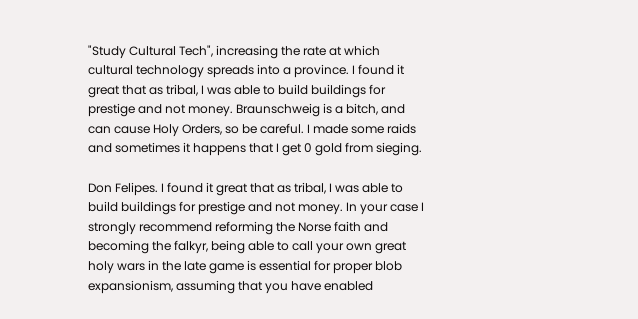"Study Cultural Tech", increasing the rate at which cultural technology spreads into a province. I found it great that as tribal, I was able to build buildings for prestige and not money. Braunschweig is a bitch, and can cause Holy Orders, so be careful. I made some raids and sometimes it happens that I get 0 gold from sieging.

Don Felipes. I found it great that as tribal, I was able to build buildings for prestige and not money. In your case I strongly recommend reforming the Norse faith and becoming the falkyr, being able to call your own great holy wars in the late game is essential for proper blob expansionism, assuming that you have enabled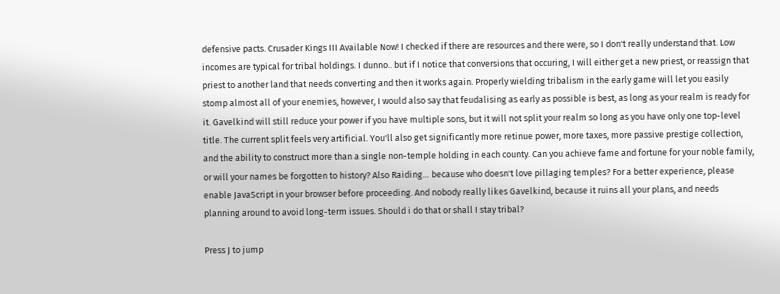defensive pacts. Crusader Kings III Available Now! I checked if there are resources and there were, so I don't really understand that. Low incomes are typical for tribal holdings. I dunno.. but if I notice that conversions that occuring, I will either get a new priest, or reassign that priest to another land that needs converting and then it works again. Properly wielding tribalism in the early game will let you easily stomp almost all of your enemies, however, I would also say that feudalising as early as possible is best, as long as your realm is ready for it. Gavelkind will still reduce your power if you have multiple sons, but it will not split your realm so long as you have only one top-level title. The current split feels very artificial. You'll also get significantly more retinue power, more taxes, more passive prestige collection, and the ability to construct more than a single non-temple holding in each county. Can you achieve fame and fortune for your noble family, or will your names be forgotten to history? Also Raiding… because who doesn't love pillaging temples? For a better experience, please enable JavaScript in your browser before proceeding. And nobody really likes Gavelkind, because it ruins all your plans, and needs planning around to avoid long-term issues. Should i do that or shall I stay tribal?

Press J to jump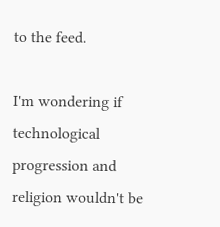to the feed.

I'm wondering if technological progression and religion wouldn't be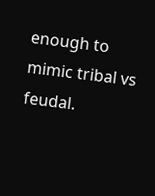enough to mimic tribal vs feudal.